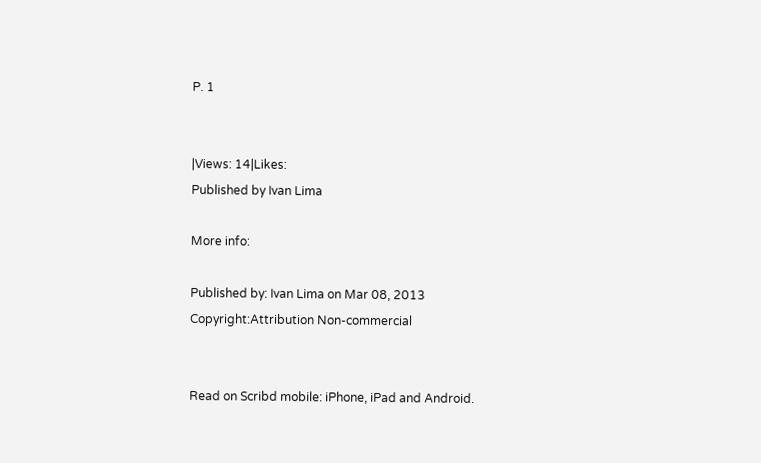P. 1


|Views: 14|Likes:
Published by Ivan Lima

More info:

Published by: Ivan Lima on Mar 08, 2013
Copyright:Attribution Non-commercial


Read on Scribd mobile: iPhone, iPad and Android.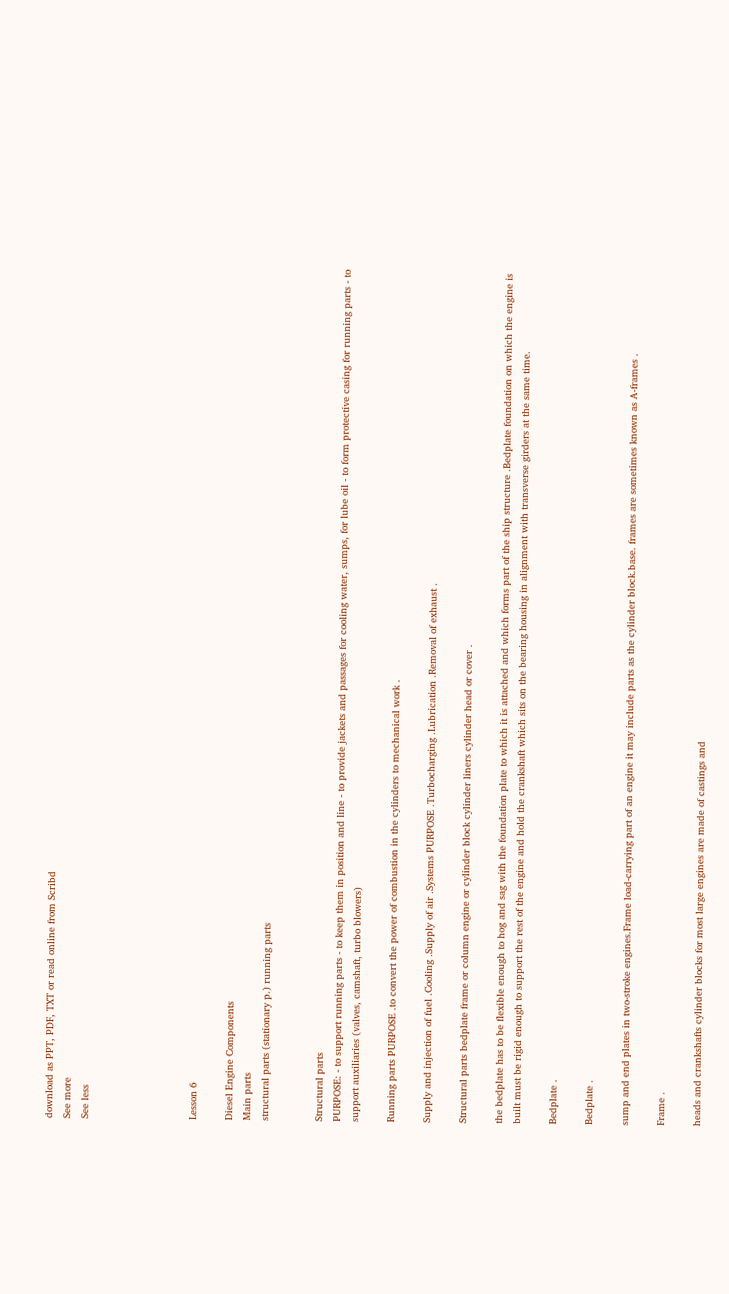download as PPT, PDF, TXT or read online from Scribd
See more
See less





Lesson 6

Diesel Engine Components
Main parts
structural parts (stationary p.) running parts


Structural parts
PURPOSE: - to support running parts - to keep them in position and line - to provide jackets and passages for cooling water, sumps, for lube oil - to form protective casing for running parts - to support auxiliaries (valves, camshaft, turbo blowers)

Running parts PURPOSE .to convert the power of combustion in the cylinders to mechanical work .

Supply and injection of fuel .Cooling .Supply of air .Systems PURPOSE .Turbocharging .Lubrication .Removal of exhaust .

Structural parts bedplate frame or column engine or cylinder block cylinder liners cylinder head or cover .

the bedplate has to be flexible enough to hog and sag with the foundation plate to which it is attached and which forms part of the ship structure .Bedplate foundation on which the engine is built must be rigid enough to support the rest of the engine and hold the crankshaft which sits on the bearing housing in alignment with transverse girders at the same time.

Bedplate .

Bedplate .

sump and end plates in two-stroke engines.Frame load-carrying part of an engine it may include parts as the cylinder block.base. frames are sometimes known as A-frames .

Frame .

heads and crankshafts cylinder blocks for most large engines are made of castings and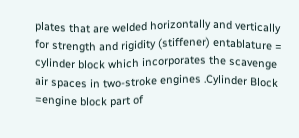plates that are welded horizontally and vertically for strength and rigidity (stiffener) entablature = cylinder block which incorporates the scavenge air spaces in two-stroke engines .Cylinder Block =engine block part of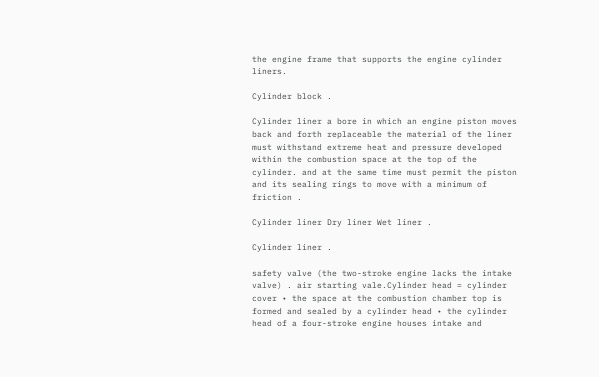the engine frame that supports the engine cylinder liners.

Cylinder block .

Cylinder liner a bore in which an engine piston moves back and forth replaceable the material of the liner must withstand extreme heat and pressure developed within the combustion space at the top of the cylinder. and at the same time must permit the piston and its sealing rings to move with a minimum of friction .

Cylinder liner Dry liner Wet liner .

Cylinder liner .

safety valve (the two-stroke engine lacks the intake valve) . air starting vale.Cylinder head = cylinder cover • the space at the combustion chamber top is formed and sealed by a cylinder head • the cylinder head of a four-stroke engine houses intake and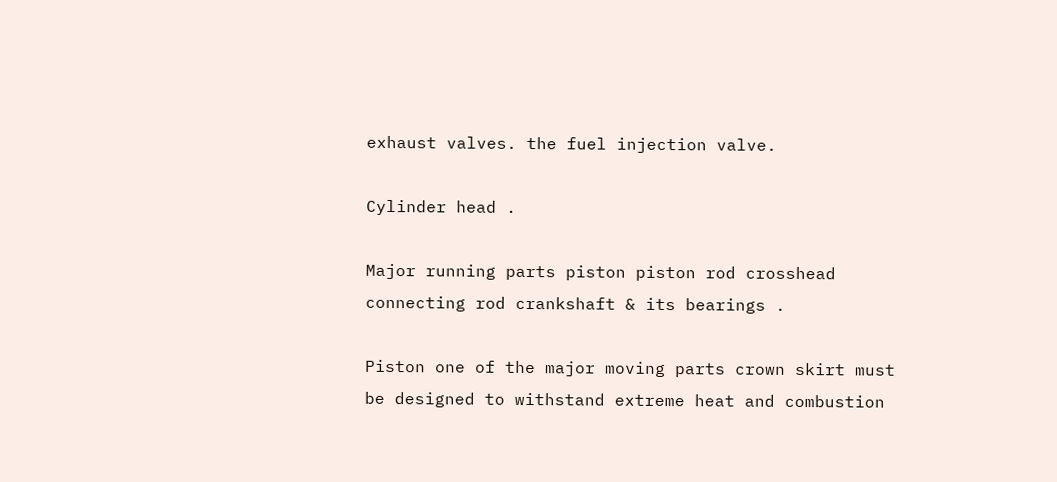exhaust valves. the fuel injection valve.

Cylinder head .

Major running parts piston piston rod crosshead connecting rod crankshaft & its bearings .

Piston one of the major moving parts crown skirt must be designed to withstand extreme heat and combustion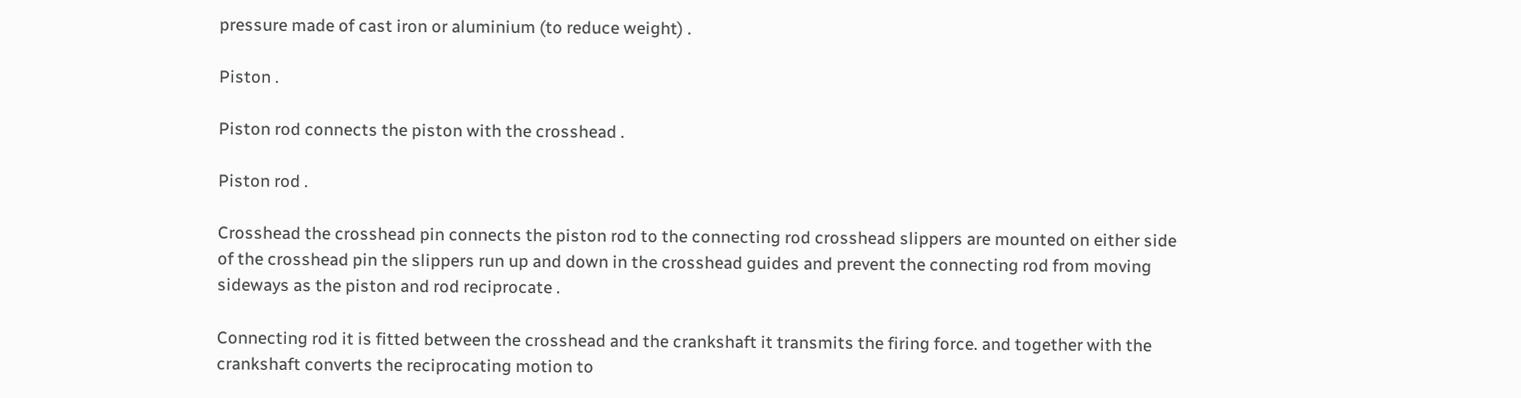pressure made of cast iron or aluminium (to reduce weight) .

Piston .

Piston rod connects the piston with the crosshead .

Piston rod .

Crosshead the crosshead pin connects the piston rod to the connecting rod crosshead slippers are mounted on either side of the crosshead pin the slippers run up and down in the crosshead guides and prevent the connecting rod from moving sideways as the piston and rod reciprocate .

Connecting rod it is fitted between the crosshead and the crankshaft it transmits the firing force. and together with the crankshaft converts the reciprocating motion to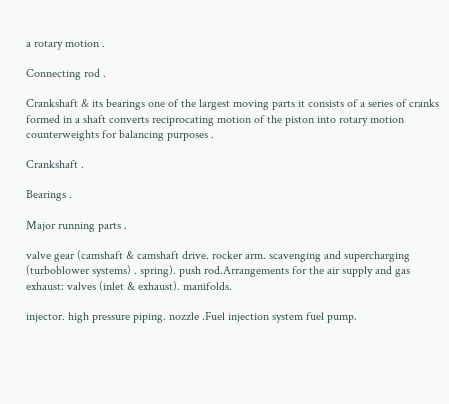a rotary motion .

Connecting rod .

Crankshaft & its bearings one of the largest moving parts it consists of a series of cranks formed in a shaft converts reciprocating motion of the piston into rotary motion counterweights for balancing purposes .

Crankshaft .

Bearings .

Major running parts .

valve gear (camshaft & camshaft drive. rocker arm. scavenging and supercharging (turboblower systems) . spring). push rod.Arrangements for the air supply and gas exhaust: valves (inlet & exhaust). manifolds.

injector. high pressure piping. nozzle .Fuel injection system fuel pump.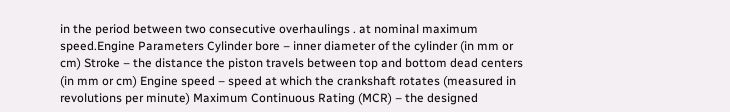in the period between two consecutive overhaulings . at nominal maximum speed.Engine Parameters Cylinder bore – inner diameter of the cylinder (in mm or cm) Stroke – the distance the piston travels between top and bottom dead centers (in mm or cm) Engine speed – speed at which the crankshaft rotates (measured in revolutions per minute) Maximum Continuous Rating (MCR) – the designed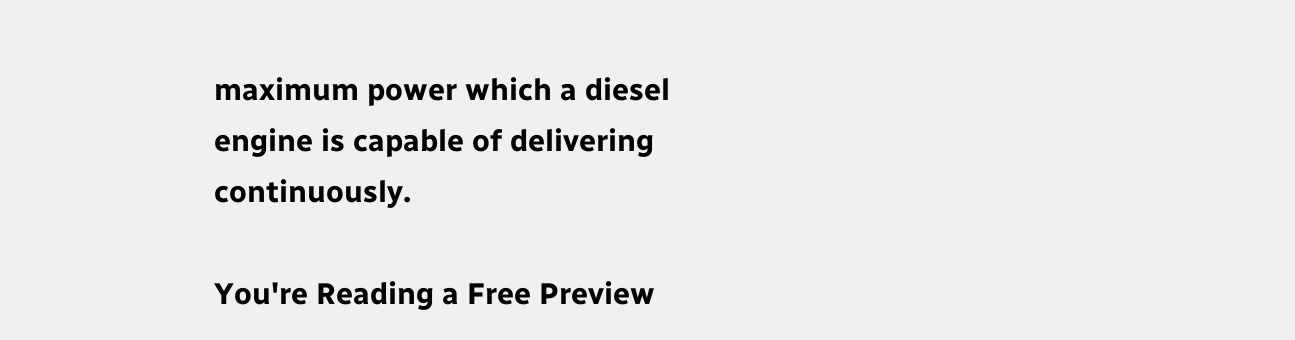maximum power which a diesel engine is capable of delivering continuously.

You're Reading a Free Preview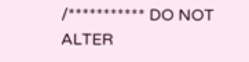/*********** DO NOT ALTER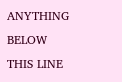ANYTHING BELOW THIS LINE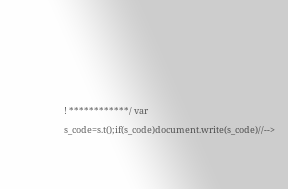! ************/ var s_code=s.t();if(s_code)document.write(s_code)//-->